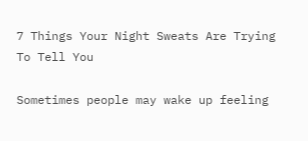7 Things Your Night Sweats Are Trying To Tell You

Sometimes people may wake up feeling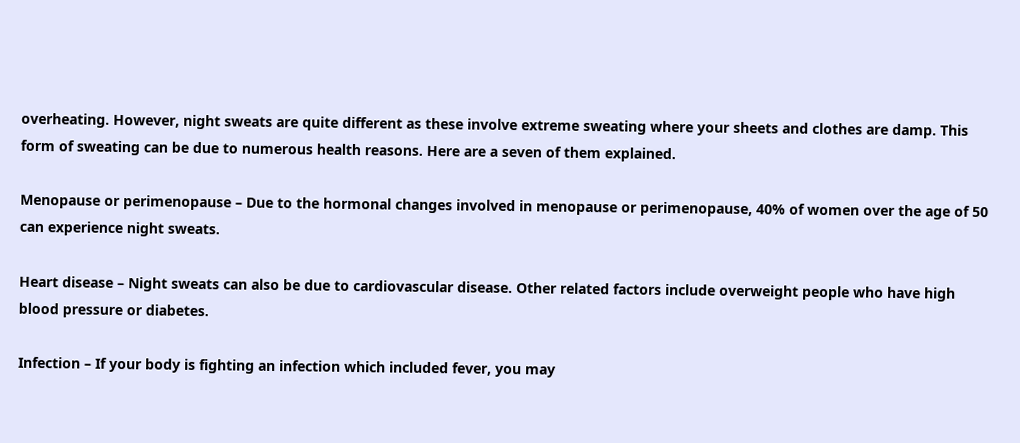overheating. However, night sweats are quite different as these involve extreme sweating where your sheets and clothes are damp. This form of sweating can be due to numerous health reasons. Here are a seven of them explained.

Menopause or perimenopause – Due to the hormonal changes involved in menopause or perimenopause, 40% of women over the age of 50 can experience night sweats.

Heart disease – Night sweats can also be due to cardiovascular disease. Other related factors include overweight people who have high blood pressure or diabetes.

Infection – If your body is fighting an infection which included fever, you may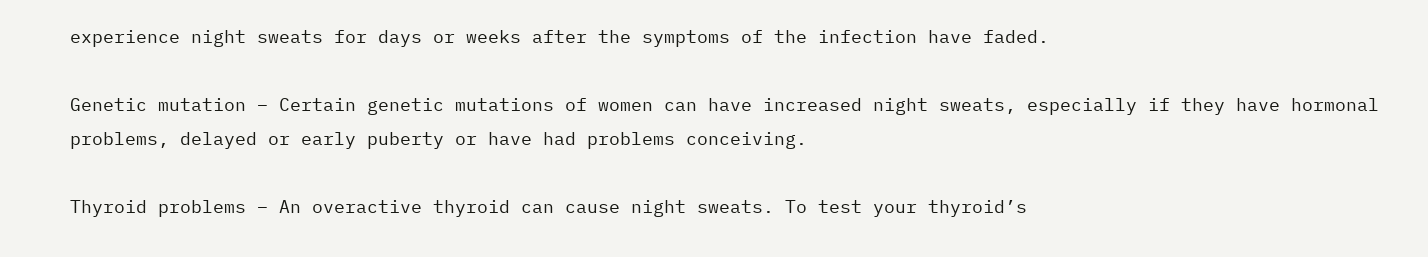experience night sweats for days or weeks after the symptoms of the infection have faded.

Genetic mutation – Certain genetic mutations of women can have increased night sweats, especially if they have hormonal problems, delayed or early puberty or have had problems conceiving.

Thyroid problems – An overactive thyroid can cause night sweats. To test your thyroid’s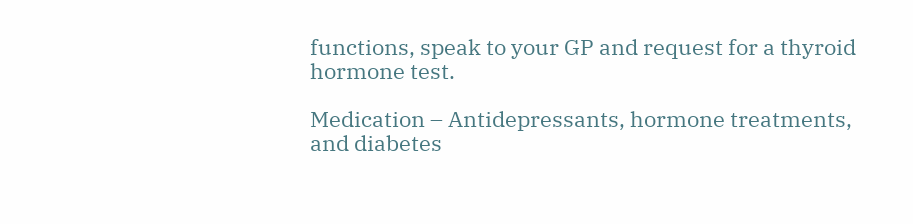functions, speak to your GP and request for a thyroid hormone test.

Medication – Antidepressants, hormone treatments, and diabetes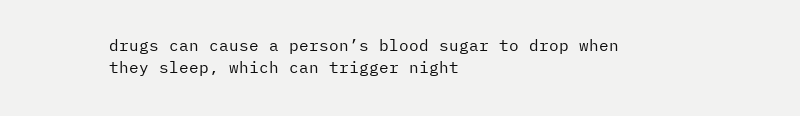drugs can cause a person’s blood sugar to drop when they sleep, which can trigger night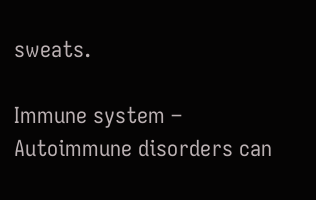sweats.

Immune system – Autoimmune disorders can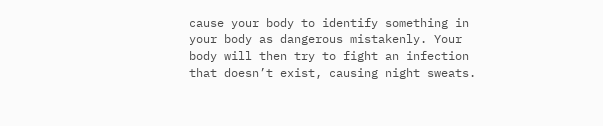cause your body to identify something in your body as dangerous mistakenly. Your body will then try to fight an infection that doesn’t exist, causing night sweats.